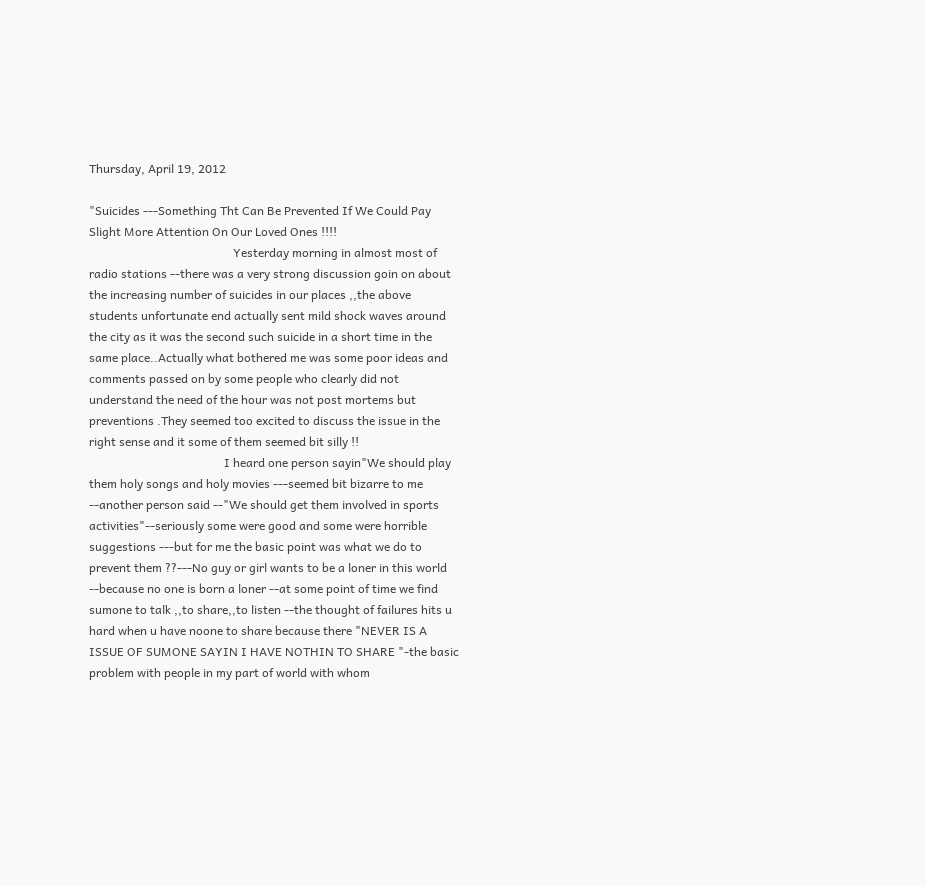Thursday, April 19, 2012

"Suicides ---Something Tht Can Be Prevented If We Could Pay Slight More Attention On Our Loved Ones !!!!
                                                Yesterday morning in almost most of radio stations --there was a very strong discussion goin on about the increasing number of suicides in our places ,,the above students unfortunate end actually sent mild shock waves around the city as it was the second such suicide in a short time in the same place..Actually what bothered me was some poor ideas and comments passed on by some people who clearly did not understand the need of the hour was not post mortems but preventions .They seemed too excited to discuss the issue in the right sense and it some of them seemed bit silly !!
                                             I heard one person sayin"We should play them holy songs and holy movies ---seemed bit bizarre to me --another person said --"We should get them involved in sports activities"--seriously some were good and some were horrible suggestions ---but for me the basic point was what we do to prevent them ??---No guy or girl wants to be a loner in this world --because no one is born a loner --at some point of time we find sumone to talk ,,to share,,to listen --the thought of failures hits u hard when u have noone to share because there "NEVER IS A ISSUE OF SUMONE SAYIN I HAVE NOTHIN TO SHARE "-the basic problem with people in my part of world with whom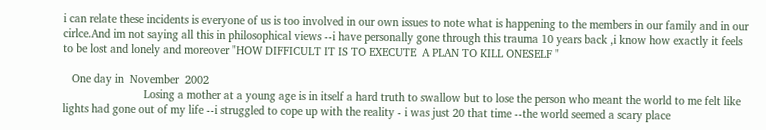i can relate these incidents is everyone of us is too involved in our own issues to note what is happening to the members in our family and in our cirlce.And im not saying all this in philosophical views --i have personally gone through this trauma 10 years back ,i know how exactly it feels to be lost and lonely and moreover "HOW DIFFICULT IT IS TO EXECUTE  A PLAN TO KILL ONESELF "

   One day in  November  2002
                           Losing a mother at a young age is in itself a hard truth to swallow but to lose the person who meant the world to me felt like lights had gone out of my life --i struggled to cope up with the reality - i was just 20 that time --the world seemed a scary place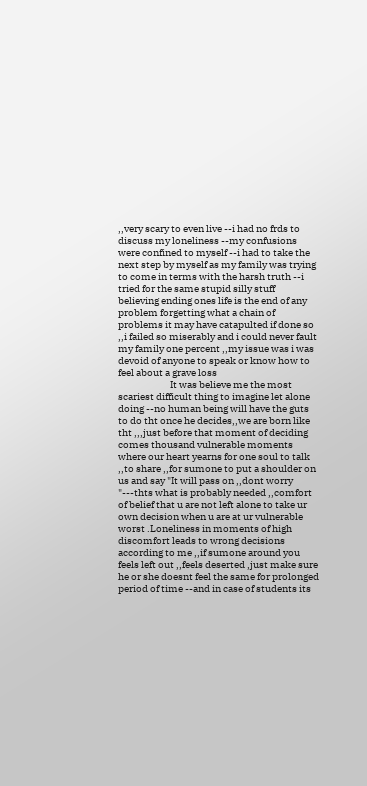,,very scary to even live --i had no frds to discuss my loneliness --my confusions were confined to myself --i had to take the next step by myself as my family was trying to come in terms with the harsh truth --i tried for the same stupid silly stuff  believing ending ones life is the end of any problem forgetting what a chain of problems it may have catapulted if done so ,,i failed so miserably and i could never fault my family one percent ,,my issue was i was devoid of anyone to speak or know how to feel about a grave loss
                          It was believe me the most scariest difficult thing to imagine let alone doing --no human being will have the guts to do tht once he decides,,we are born like tht ,,,just before that moment of deciding comes thousand vulnerable moments where our heart yearns for one soul to talk ,,to share ,,for sumone to put a shoulder on us and say "It will pass on ,,dont worry "---thts what is probably needed ,,comfort of belief that u are not left alone to take ur own decision when u are at ur vulnerable worst .Loneliness in moments of high discomfort leads to wrong decisions according to me ,,if sumone around you feels left out ,,feels deserted ,just make sure he or she doesnt feel the same for prolonged period of time --and in case of students its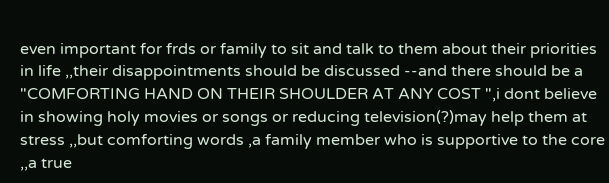even important for frds or family to sit and talk to them about their priorities in life ,,their disappointments should be discussed --and there should be a "COMFORTING HAND ON THEIR SHOULDER AT ANY COST ",i dont believe in showing holy movies or songs or reducing television(?)may help them at stress ,,but comforting words ,a family member who is supportive to the core ,,a true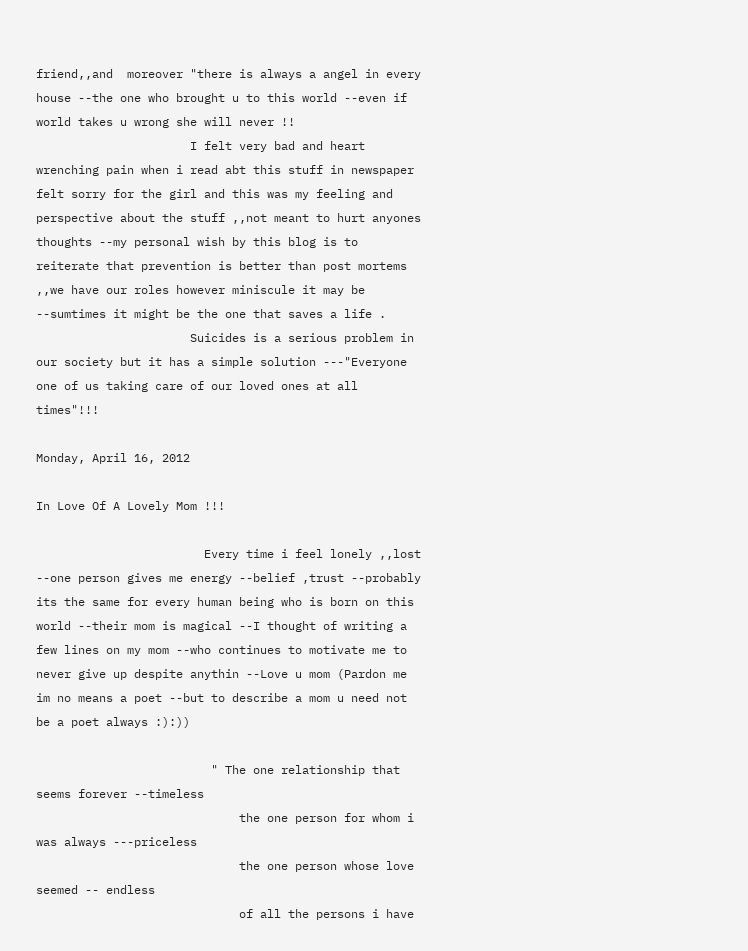friend,,and  moreover "there is always a angel in every house --the one who brought u to this world --even if world takes u wrong she will never !!
                      I felt very bad and heart wrenching pain when i read abt this stuff in newspaper felt sorry for the girl and this was my feeling and perspective about the stuff ,,not meant to hurt anyones thoughts --my personal wish by this blog is to reiterate that prevention is better than post mortems ,,we have our roles however miniscule it may be --sumtimes it might be the one that saves a life .
                      Suicides is a serious problem in our society but it has a simple solution ---"Everyone one of us taking care of our loved ones at all times"!!!

Monday, April 16, 2012

In Love Of A Lovely Mom !!!

                        Every time i feel lonely ,,lost --one person gives me energy --belief ,trust --probably its the same for every human being who is born on this world --their mom is magical --I thought of writing a few lines on my mom --who continues to motivate me to never give up despite anythin --Love u mom (Pardon me im no means a poet --but to describe a mom u need not be a poet always :):))

                         " The one relationship that seems forever --timeless
                             the one person for whom i was always ---priceless
                             the one person whose love seemed -- endless
                             of all the persons i have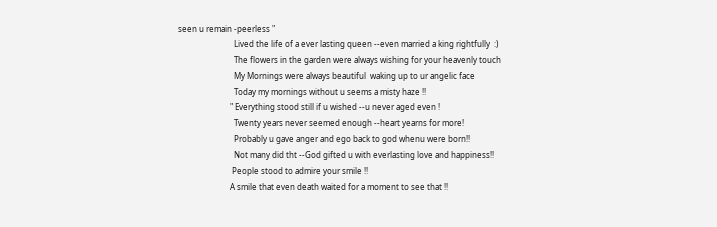seen u remain -peerless "
                            Lived the life of a ever lasting queen --even married a king rightfully  :)
                            The flowers in the garden were always wishing for your heavenly touch
                            My Mornings were always beautiful  waking up to ur angelic face
                            Today my mornings without u seems a misty haze !!
                          " Everything stood still if u wished --u never aged even !
                            Twenty years never seemed enough --heart yearns for more!
                            Probably u gave anger and ego back to god whenu were born!!
                            Not many did tht --God gifted u with everlasting love and happiness!!
                           People stood to admire your smile !!
                          A smile that even death waited for a moment to see that !!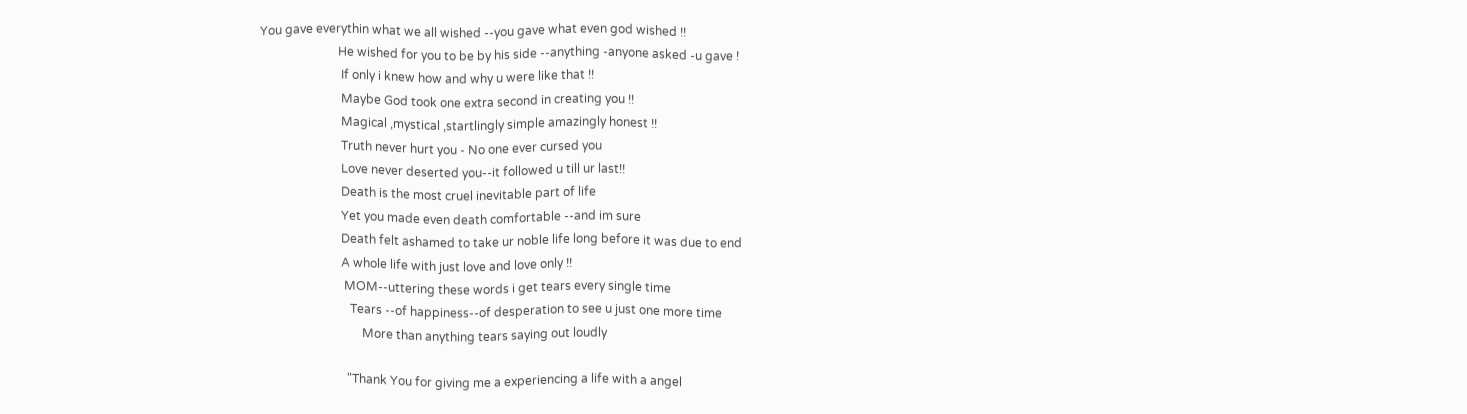You gave everythin what we all wished --you gave what even god wished !!
                          He wished for you to be by his side --anything -anyone asked -u gave !
                           If only i knew how and why u were like that !!
                           Maybe God took one extra second in creating you !!
                           Magical ,mystical ,startlingly simple amazingly honest !!
                           Truth never hurt you - No one ever cursed you
                           Love never deserted you--it followed u till ur last!!
                           Death is the most cruel inevitable part of life
                           Yet you made even death comfortable --and im sure
                           Death felt ashamed to take ur noble life long before it was due to end
                           A whole life with just love and love only !!
                            MOM--uttering these words i get tears every single time
                              Tears --of happiness--of desperation to see u just one more time
                                  More than anything tears saying out loudly

                             "Thank You for giving me a experiencing a life with a angel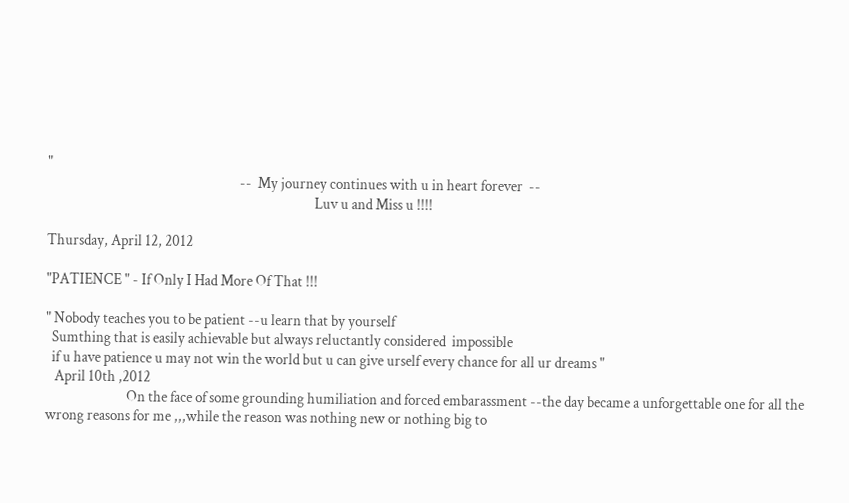"
                                                                --  My journey continues with u in heart forever  --
                                                                                         Luv u and Miss u !!!!

Thursday, April 12, 2012

"PATIENCE " - If Only I Had More Of That !!!

" Nobody teaches you to be patient --u learn that by yourself
  Sumthing that is easily achievable but always reluctantly considered  impossible
  if u have patience u may not win the world but u can give urself every chance for all ur dreams "
   April 10th ,2012
                           On the face of some grounding humiliation and forced embarassment --the day became a unforgettable one for all the wrong reasons for me ,,,while the reason was nothing new or nothing big to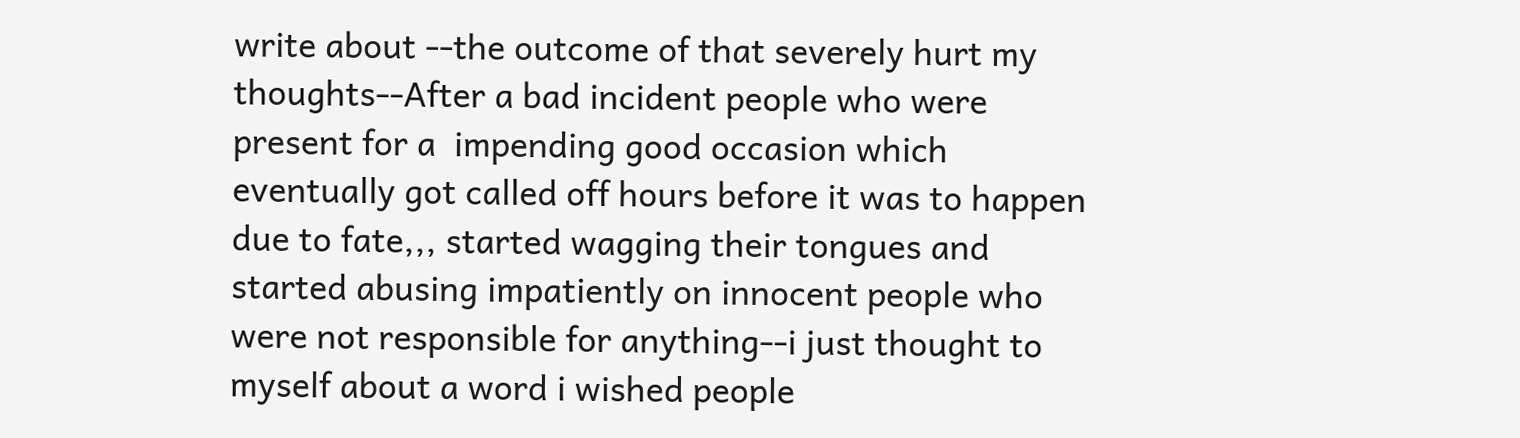write about --the outcome of that severely hurt my thoughts--After a bad incident people who were present for a  impending good occasion which eventually got called off hours before it was to happen due to fate,,, started wagging their tongues and started abusing impatiently on innocent people who were not responsible for anything--i just thought to myself about a word i wished people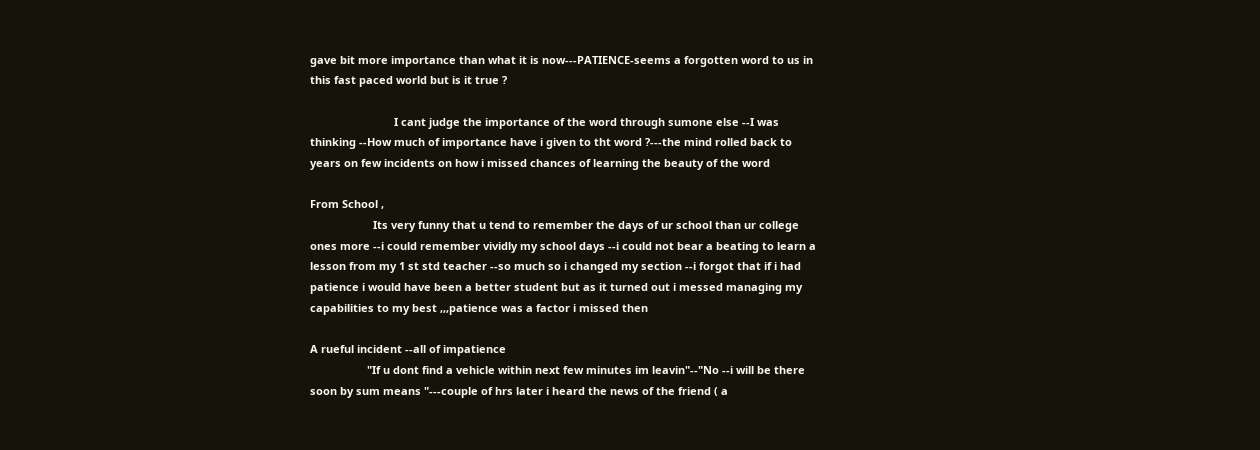gave bit more importance than what it is now---PATIENCE-seems a forgotten word to us in this fast paced world but is it true ?

                            I cant judge the importance of the word through sumone else --I was thinking --How much of importance have i given to tht word ?---the mind rolled back to years on few incidents on how i missed chances of learning the beauty of the word

From School ,
                     Its very funny that u tend to remember the days of ur school than ur college ones more --i could remember vividly my school days --i could not bear a beating to learn a lesson from my 1 st std teacher --so much so i changed my section --i forgot that if i had patience i would have been a better student but as it turned out i messed managing my capabilities to my best ,,,patience was a factor i missed then

A rueful incident --all of impatience
                   "If u dont find a vehicle within next few minutes im leavin"--"No --i will be there soon by sum means "---couple of hrs later i heard the news of the friend ( a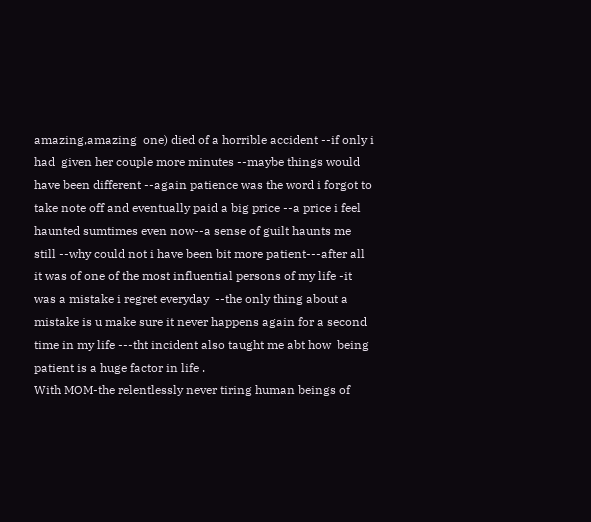amazing,amazing  one) died of a horrible accident --if only i had  given her couple more minutes --maybe things would have been different --again patience was the word i forgot to take note off and eventually paid a big price --a price i feel haunted sumtimes even now--a sense of guilt haunts me still --why could not i have been bit more patient---after all it was of one of the most influential persons of my life -it was a mistake i regret everyday  --the only thing about a mistake is u make sure it never happens again for a second time in my life ---tht incident also taught me abt how  being patient is a huge factor in life .
With MOM-the relentlessly never tiring human beings of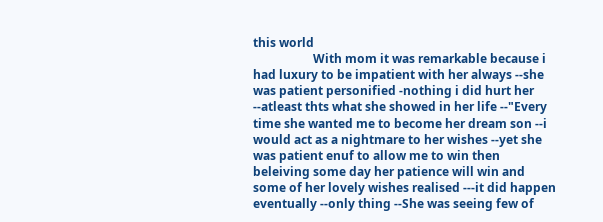this world
                    With mom it was remarkable because i had luxury to be impatient with her always --she was patient personified -nothing i did hurt her --atleast thts what she showed in her life --"Every time she wanted me to become her dream son --i would act as a nightmare to her wishes --yet she was patient enuf to allow me to win then beleiving some day her patience will win and some of her lovely wishes realised ---it did happen eventually --only thing --She was seeing few of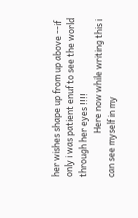her wishes shape up from up above --if only i was patient enuf to see the world through her eyes !!!!
                      Here now while writing this i can see myself in my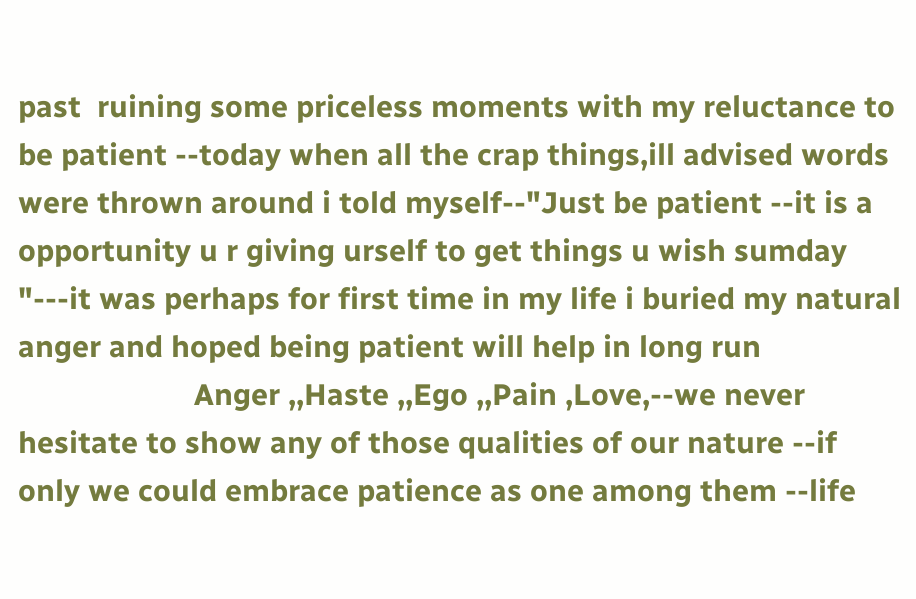past  ruining some priceless moments with my reluctance to be patient --today when all the crap things,ill advised words were thrown around i told myself--"Just be patient --it is a opportunity u r giving urself to get things u wish sumday "---it was perhaps for first time in my life i buried my natural anger and hoped being patient will help in long run
                      Anger ,,Haste ,,Ego ,,Pain ,Love,--we never hesitate to show any of those qualities of our nature --if only we could embrace patience as one among them --life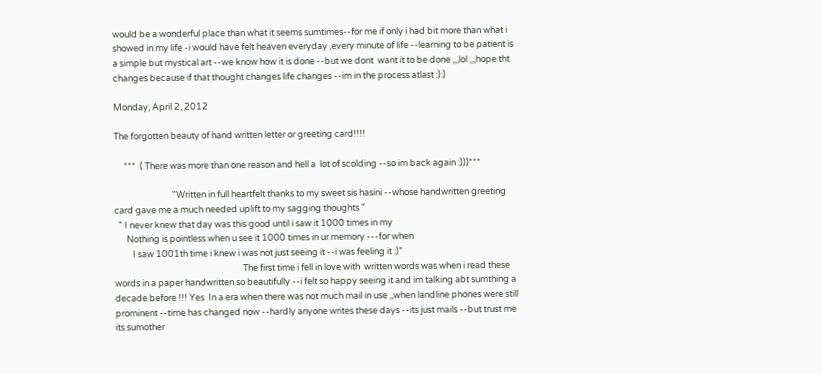would be a wonderful place than what it seems sumtimes--for me if only i had bit more than what i showed in my life -i would have felt heaven everyday ,every minute of life --learning to be patient is a simple but mystical art --we know how it is done --but we dont  want it to be done ,,,lol ,,,hope tht changes because if that thought changes life changes --im in the process atlast :):)

Monday, April 2, 2012

The forgotten beauty of hand written letter or greeting card!!!!

     ***  ( There was more than one reason and hell a  lot of scolding --so im back again :)))***

                             "Written in full heartfelt thanks to my sweet sis hasini --whose handwritten greeting card gave me a much needed uplift to my sagging thoughts "
  " I never knew that day was this good until i saw it 1000 times in my
      Nothing is pointless when u see it 1000 times in ur memory ---for when
         I saw 1001th time i knew i was not just seeing it --i was feeling it :)"
                                                                The first time i fell in love with  written words was when i read these words in a paper handwritten so beautifully --i felt so happy seeing it and im talking abt sumthing a decade before !!! Yes  In a era when there was not much mail in use ,,when landline phones were still prominent --time has changed now --hardly anyone writes these days --its just mails --but trust me its sumother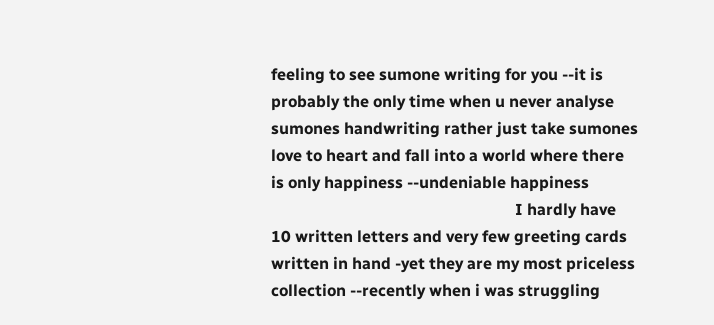feeling to see sumone writing for you --it is probably the only time when u never analyse sumones handwriting rather just take sumones love to heart and fall into a world where there is only happiness --undeniable happiness
                                                             I hardly have 10 written letters and very few greeting cards written in hand -yet they are my most priceless collection --recently when i was struggling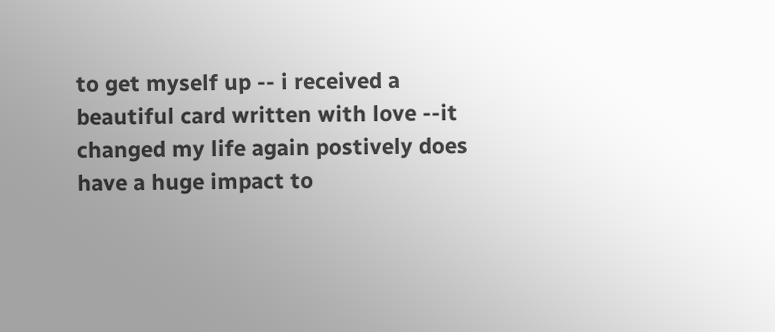to get myself up -- i received a beautiful card written with love --it changed my life again postively does have a huge impact to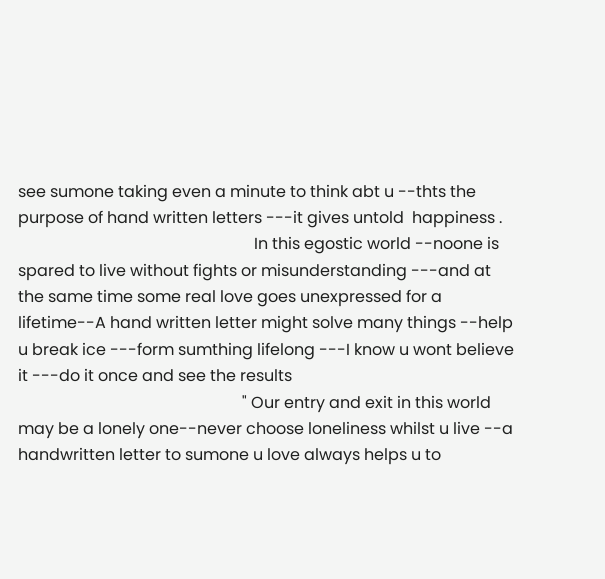see sumone taking even a minute to think abt u --thts the purpose of hand written letters ---it gives untold  happiness .
                                                           In this egostic world --noone is spared to live without fights or misunderstanding ---and at the same time some real love goes unexpressed for a lifetime--A hand written letter might solve many things --help u break ice ---form sumthing lifelong ---I know u wont believe it ---do it once and see the results
                                                        " Our entry and exit in this world may be a lonely one--never choose loneliness whilst u live --a handwritten letter to sumone u love always helps u to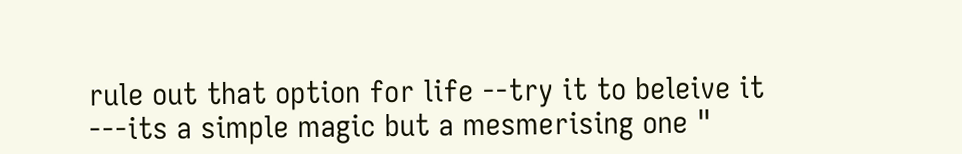rule out that option for life --try it to beleive it ---its a simple magic but a mesmerising one "